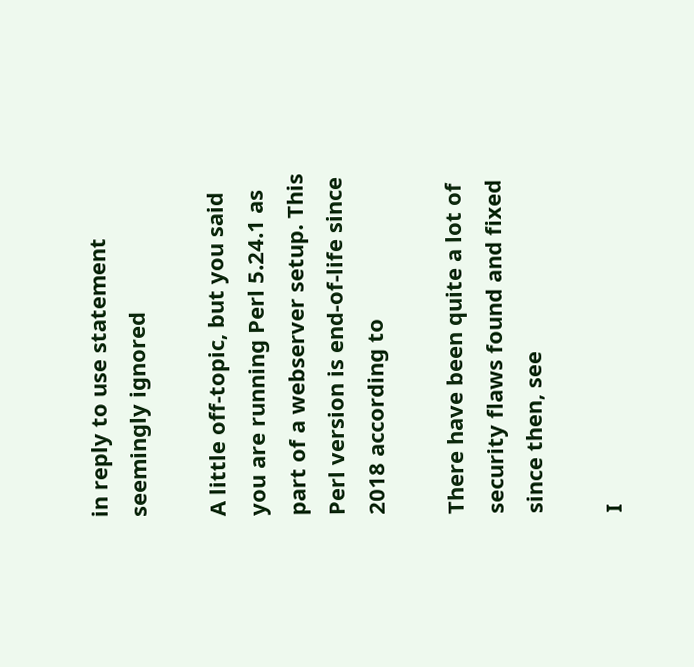in reply to use statement seemingly ignored

A little off-topic, but you said you are running Perl 5.24.1 as part of a webserver setup. This Perl version is end-of-life since 2018 according to

There have been quite a lot of security flaws found and fixed since then, see

I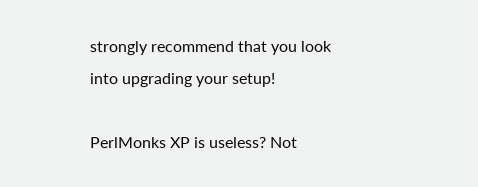strongly recommend that you look into upgrading your setup!

PerlMonks XP is useless? Not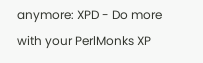anymore: XPD - Do more with your PerlMonks XP